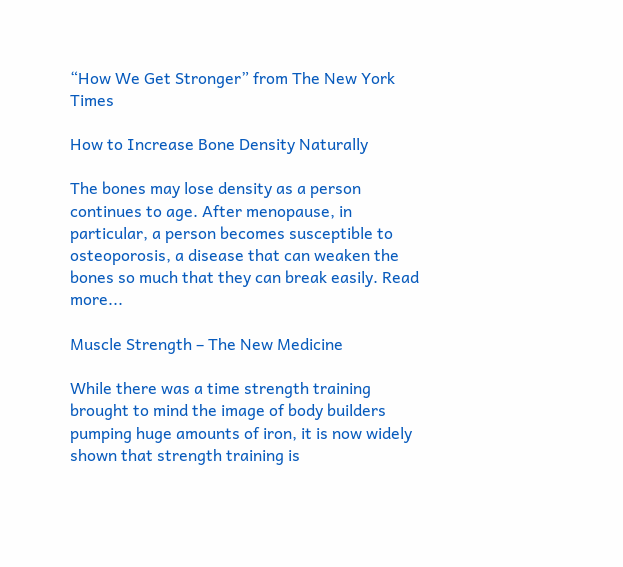“How We Get Stronger” from The New York Times

How to Increase Bone Density Naturally

The bones may lose density as a person continues to age. After menopause, in particular, a person becomes susceptible to osteoporosis, a disease that can weaken the bones so much that they can break easily. Read more...

Muscle Strength – The New Medicine

While there was a time strength training brought to mind the image of body builders pumping huge amounts of iron, it is now widely shown that strength training is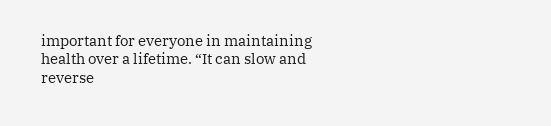important for everyone in maintaining health over a lifetime. “It can slow and reverse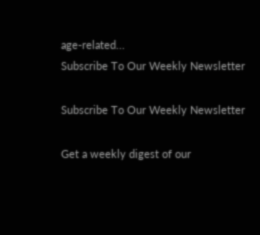age-related...
Subscribe To Our Weekly Newsletter

Subscribe To Our Weekly Newsletter

Get a weekly digest of our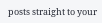posts straight to your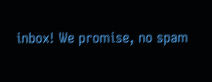inbox! We promise, no spam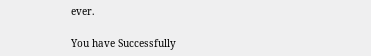ever.

You have Successfully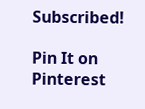Subscribed!

Pin It on Pinterest